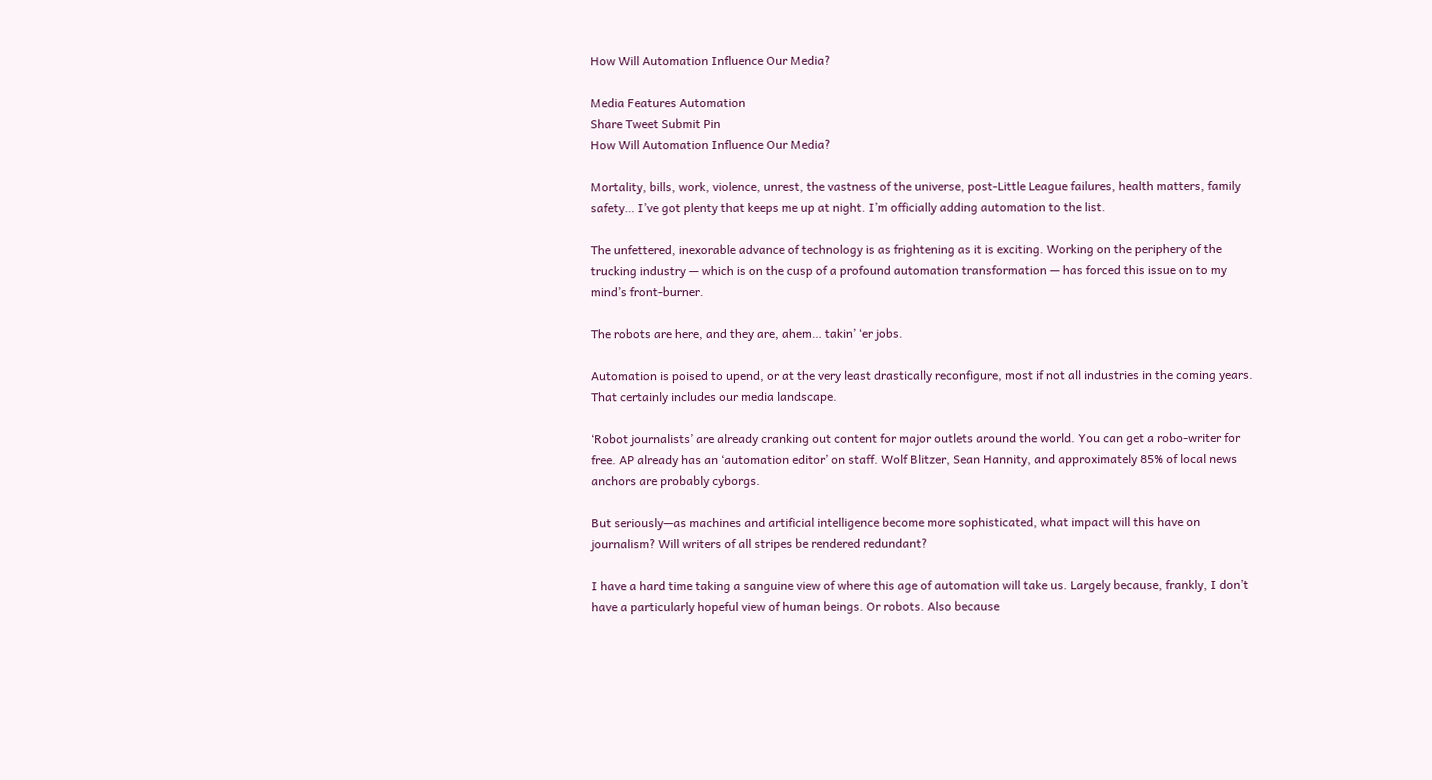How Will Automation Influence Our Media?

Media Features Automation
Share Tweet Submit Pin
How Will Automation Influence Our Media?

Mortality, bills, work, violence, unrest, the vastness of the universe, post-Little League failures, health matters, family safety… I’ve got plenty that keeps me up at night. I’m officially adding automation to the list.

The unfettered, inexorable advance of technology is as frightening as it is exciting. Working on the periphery of the trucking industry — which is on the cusp of a profound automation transformation — has forced this issue on to my mind’s front-burner.

The robots are here, and they are, ahem… takin’ ‘er jobs.

Automation is poised to upend, or at the very least drastically reconfigure, most if not all industries in the coming years. That certainly includes our media landscape.

‘Robot journalists’ are already cranking out content for major outlets around the world. You can get a robo-writer for free. AP already has an ‘automation editor’ on staff. Wolf Blitzer, Sean Hannity, and approximately 85% of local news anchors are probably cyborgs.

But seriously—as machines and artificial intelligence become more sophisticated, what impact will this have on journalism? Will writers of all stripes be rendered redundant?

I have a hard time taking a sanguine view of where this age of automation will take us. Largely because, frankly, I don’t have a particularly hopeful view of human beings. Or robots. Also because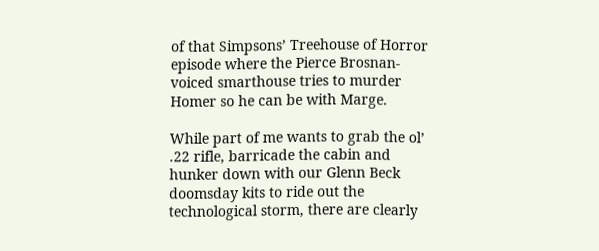of that Simpsons’ Treehouse of Horror episode where the Pierce Brosnan-voiced smarthouse tries to murder Homer so he can be with Marge.

While part of me wants to grab the ol’ .22 rifle, barricade the cabin and hunker down with our Glenn Beck doomsday kits to ride out the technological storm, there are clearly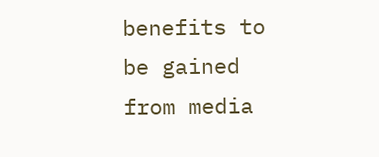benefits to be gained from media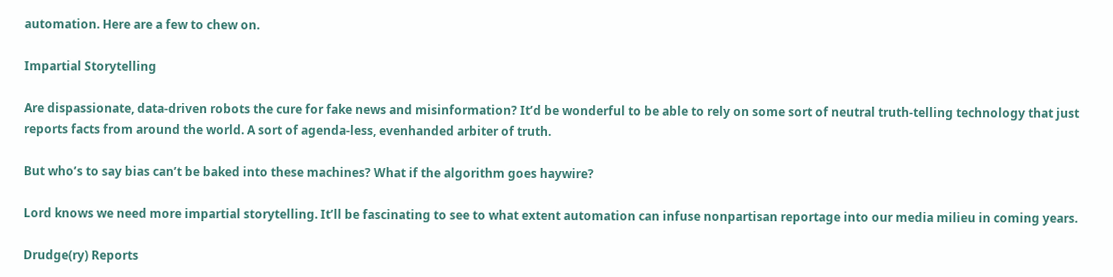automation. Here are a few to chew on.

Impartial Storytelling

Are dispassionate, data-driven robots the cure for fake news and misinformation? It’d be wonderful to be able to rely on some sort of neutral truth-telling technology that just reports facts from around the world. A sort of agenda-less, evenhanded arbiter of truth.

But who’s to say bias can’t be baked into these machines? What if the algorithm goes haywire?

Lord knows we need more impartial storytelling. It’ll be fascinating to see to what extent automation can infuse nonpartisan reportage into our media milieu in coming years.

Drudge(ry) Reports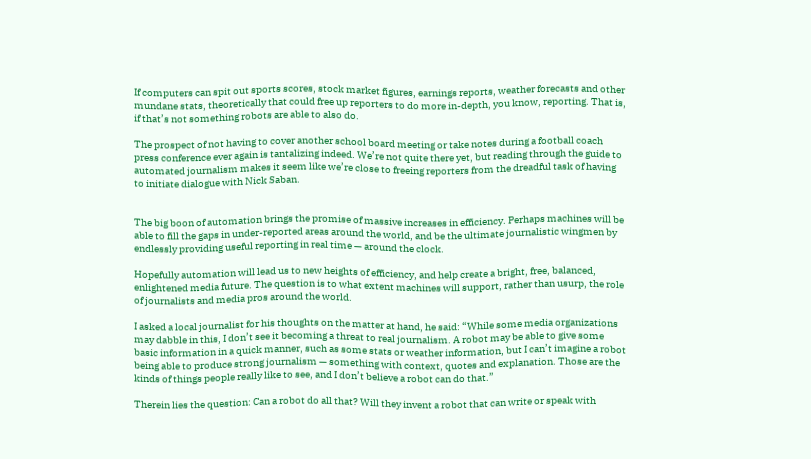If computers can spit out sports scores, stock market figures, earnings reports, weather forecasts and other mundane stats, theoretically that could free up reporters to do more in-depth, you know, reporting. That is, if that’s not something robots are able to also do.

The prospect of not having to cover another school board meeting or take notes during a football coach press conference ever again is tantalizing indeed. We’re not quite there yet, but reading through the guide to automated journalism makes it seem like we’re close to freeing reporters from the dreadful task of having to initiate dialogue with Nick Saban.


The big boon of automation brings the promise of massive increases in efficiency. Perhaps machines will be able to fill the gaps in under-reported areas around the world, and be the ultimate journalistic wingmen by endlessly providing useful reporting in real time — around the clock.

Hopefully automation will lead us to new heights of efficiency, and help create a bright, free, balanced, enlightened media future. The question is to what extent machines will support, rather than usurp, the role of journalists and media pros around the world.

I asked a local journalist for his thoughts on the matter at hand, he said: “While some media organizations may dabble in this, I don’t see it becoming a threat to real journalism. A robot may be able to give some basic information in a quick manner, such as some stats or weather information, but I can’t imagine a robot being able to produce strong journalism — something with context, quotes and explanation. Those are the kinds of things people really like to see, and I don’t believe a robot can do that.”

Therein lies the question: Can a robot do all that? Will they invent a robot that can write or speak with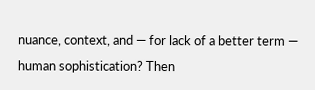nuance, context, and — for lack of a better term — human sophistication? Then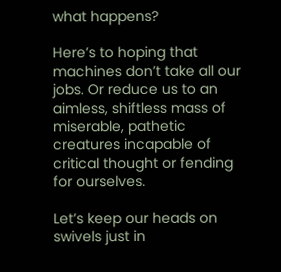what happens?

Here’s to hoping that machines don’t take all our jobs. Or reduce us to an aimless, shiftless mass of miserable, pathetic creatures incapable of critical thought or fending for ourselves.

Let’s keep our heads on swivels just in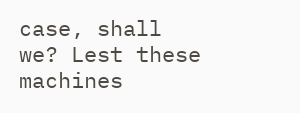case, shall we? Lest these machines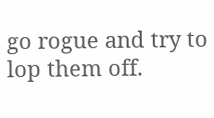go rogue and try to lop them off.